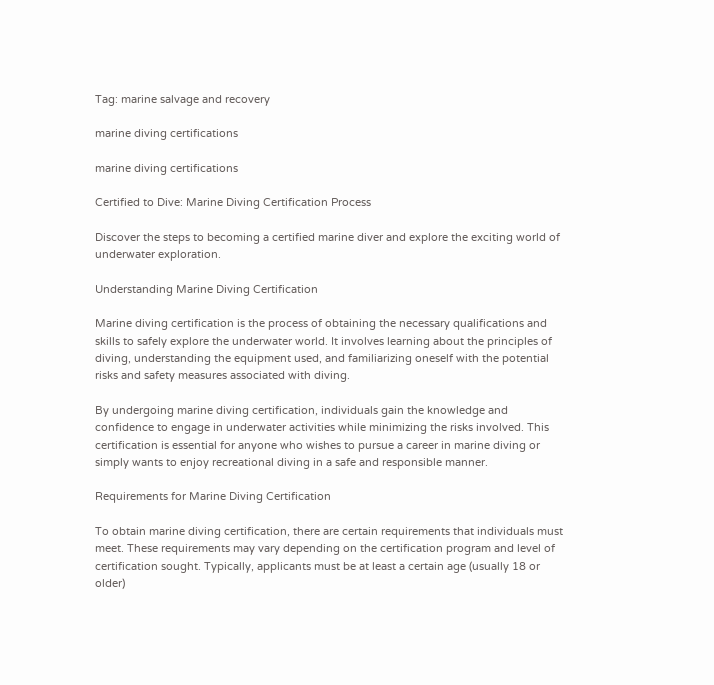Tag: marine salvage and recovery

marine diving certifications

marine diving certifications

Certified to Dive: Marine Diving Certification Process

Discover the steps to becoming a certified marine diver and explore the exciting world of underwater exploration.

Understanding Marine Diving Certification

Marine diving certification is the process of obtaining the necessary qualifications and skills to safely explore the underwater world. It involves learning about the principles of diving, understanding the equipment used, and familiarizing oneself with the potential risks and safety measures associated with diving.

By undergoing marine diving certification, individuals gain the knowledge and confidence to engage in underwater activities while minimizing the risks involved. This certification is essential for anyone who wishes to pursue a career in marine diving or simply wants to enjoy recreational diving in a safe and responsible manner.

Requirements for Marine Diving Certification

To obtain marine diving certification, there are certain requirements that individuals must meet. These requirements may vary depending on the certification program and level of certification sought. Typically, applicants must be at least a certain age (usually 18 or older)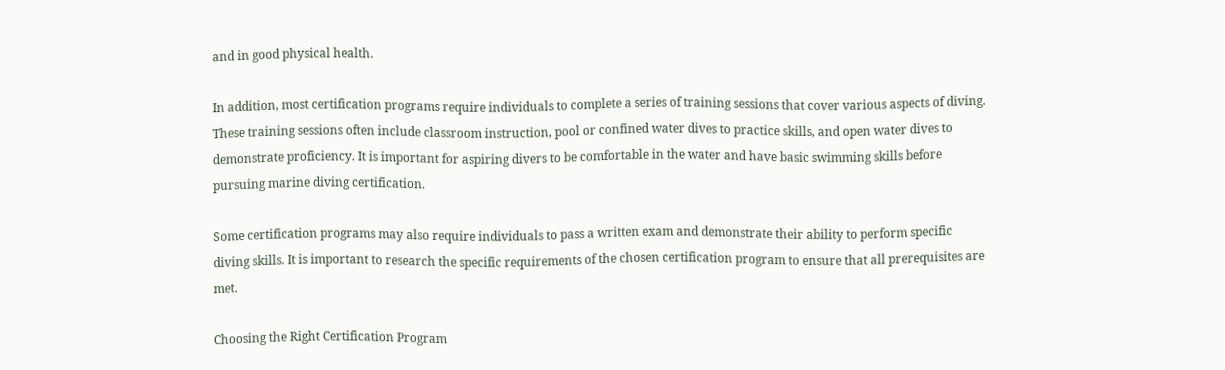and in good physical health.

In addition, most certification programs require individuals to complete a series of training sessions that cover various aspects of diving. These training sessions often include classroom instruction, pool or confined water dives to practice skills, and open water dives to demonstrate proficiency. It is important for aspiring divers to be comfortable in the water and have basic swimming skills before pursuing marine diving certification.

Some certification programs may also require individuals to pass a written exam and demonstrate their ability to perform specific diving skills. It is important to research the specific requirements of the chosen certification program to ensure that all prerequisites are met.

Choosing the Right Certification Program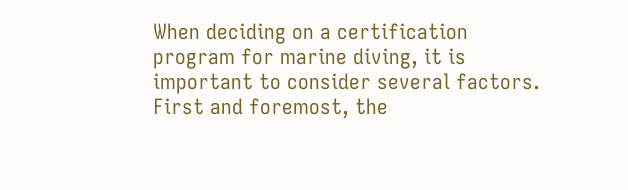When deciding on a certification program for marine diving, it is important to consider several factors. First and foremost, the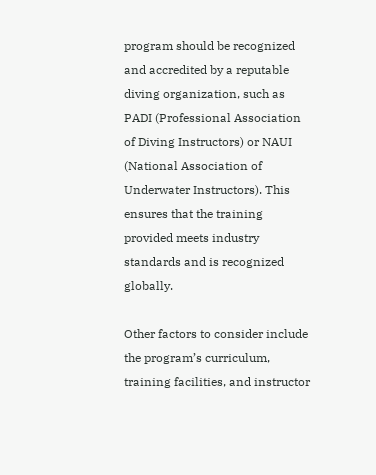program should be recognized and accredited by a reputable diving organization, such as PADI (Professional Association of Diving Instructors) or NAUI (National Association of Underwater Instructors). This ensures that the training provided meets industry standards and is recognized globally.

Other factors to consider include the program’s curriculum, training facilities, and instructor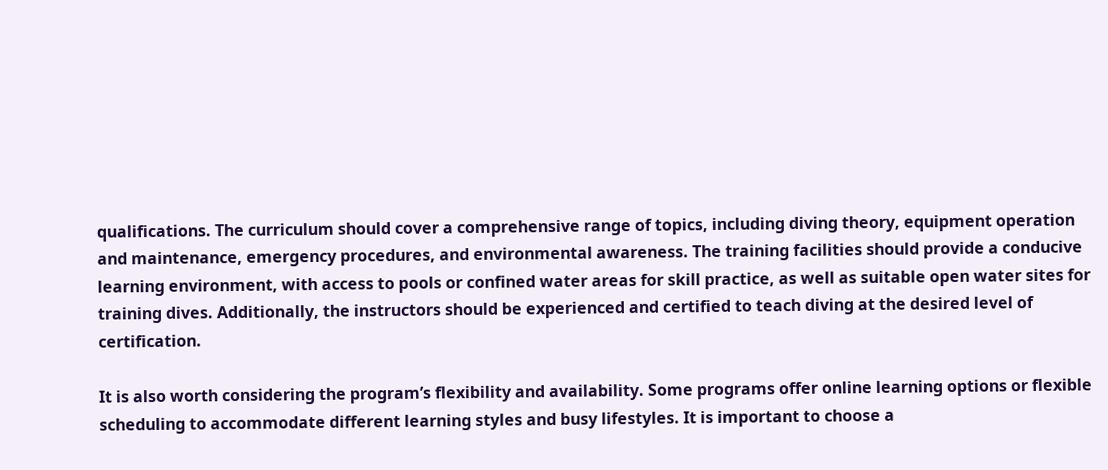qualifications. The curriculum should cover a comprehensive range of topics, including diving theory, equipment operation and maintenance, emergency procedures, and environmental awareness. The training facilities should provide a conducive learning environment, with access to pools or confined water areas for skill practice, as well as suitable open water sites for training dives. Additionally, the instructors should be experienced and certified to teach diving at the desired level of certification.

It is also worth considering the program’s flexibility and availability. Some programs offer online learning options or flexible scheduling to accommodate different learning styles and busy lifestyles. It is important to choose a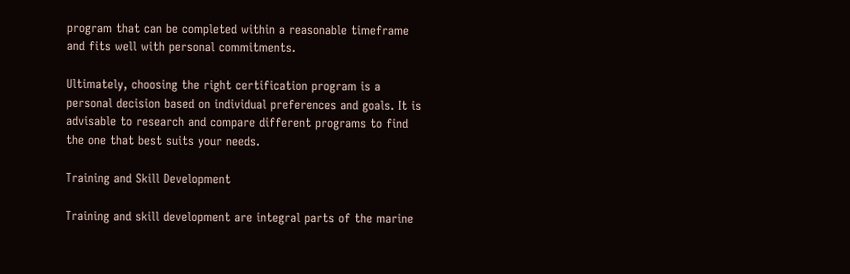program that can be completed within a reasonable timeframe and fits well with personal commitments.

Ultimately, choosing the right certification program is a personal decision based on individual preferences and goals. It is advisable to research and compare different programs to find the one that best suits your needs.

Training and Skill Development

Training and skill development are integral parts of the marine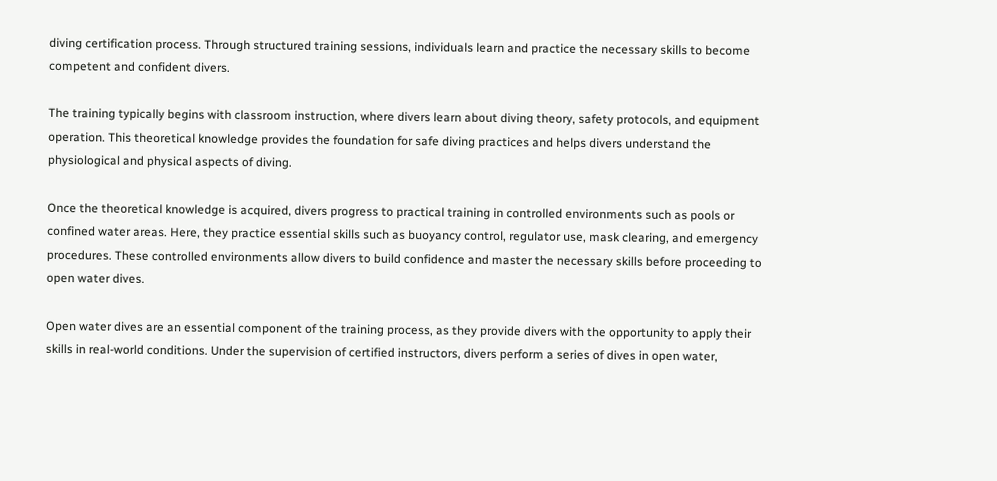diving certification process. Through structured training sessions, individuals learn and practice the necessary skills to become competent and confident divers.

The training typically begins with classroom instruction, where divers learn about diving theory, safety protocols, and equipment operation. This theoretical knowledge provides the foundation for safe diving practices and helps divers understand the physiological and physical aspects of diving.

Once the theoretical knowledge is acquired, divers progress to practical training in controlled environments such as pools or confined water areas. Here, they practice essential skills such as buoyancy control, regulator use, mask clearing, and emergency procedures. These controlled environments allow divers to build confidence and master the necessary skills before proceeding to open water dives.

Open water dives are an essential component of the training process, as they provide divers with the opportunity to apply their skills in real-world conditions. Under the supervision of certified instructors, divers perform a series of dives in open water,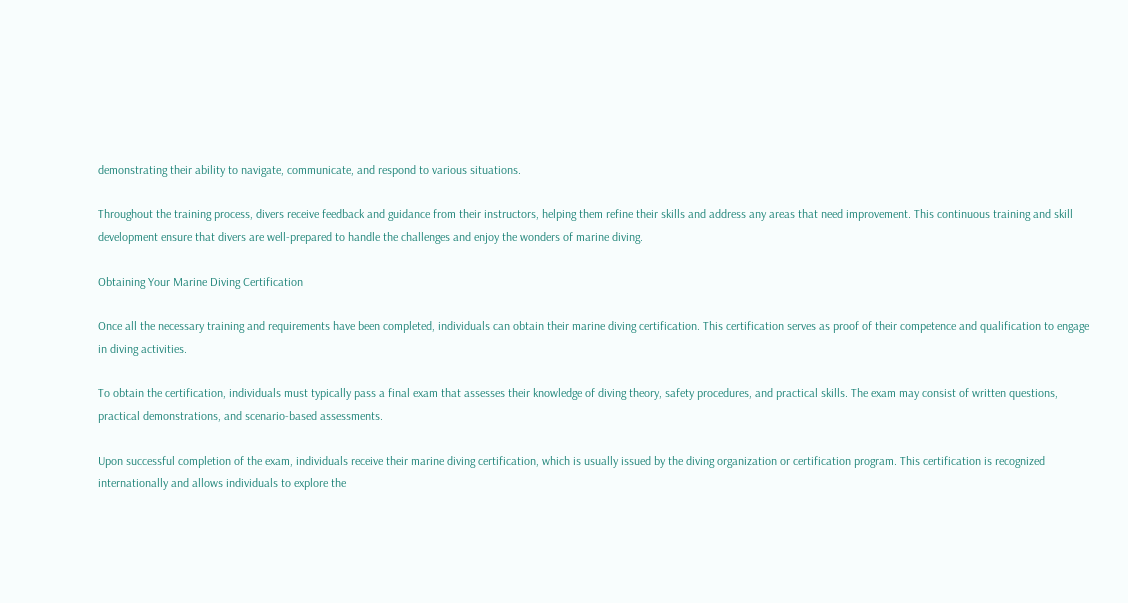demonstrating their ability to navigate, communicate, and respond to various situations.

Throughout the training process, divers receive feedback and guidance from their instructors, helping them refine their skills and address any areas that need improvement. This continuous training and skill development ensure that divers are well-prepared to handle the challenges and enjoy the wonders of marine diving.

Obtaining Your Marine Diving Certification

Once all the necessary training and requirements have been completed, individuals can obtain their marine diving certification. This certification serves as proof of their competence and qualification to engage in diving activities.

To obtain the certification, individuals must typically pass a final exam that assesses their knowledge of diving theory, safety procedures, and practical skills. The exam may consist of written questions, practical demonstrations, and scenario-based assessments.

Upon successful completion of the exam, individuals receive their marine diving certification, which is usually issued by the diving organization or certification program. This certification is recognized internationally and allows individuals to explore the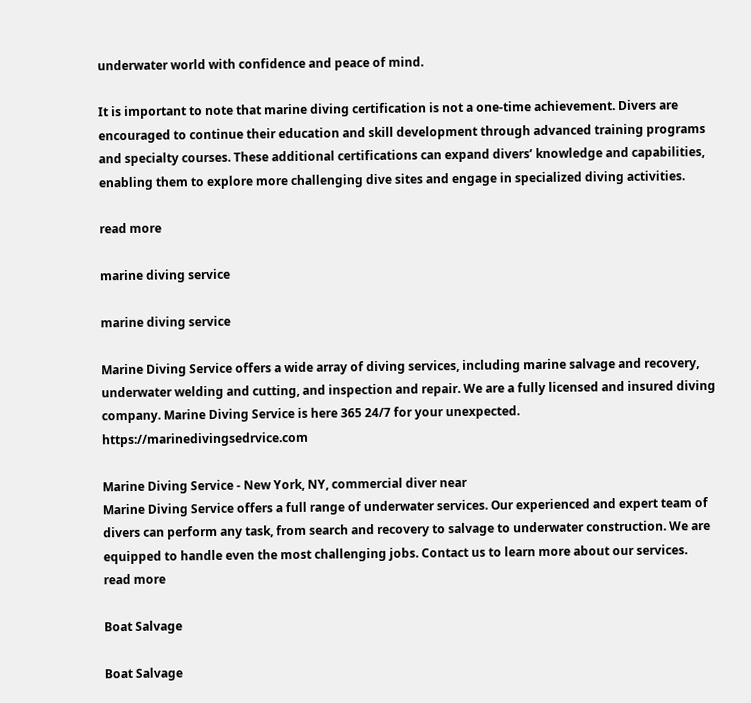underwater world with confidence and peace of mind.

It is important to note that marine diving certification is not a one-time achievement. Divers are encouraged to continue their education and skill development through advanced training programs and specialty courses. These additional certifications can expand divers’ knowledge and capabilities, enabling them to explore more challenging dive sites and engage in specialized diving activities.

read more

marine diving service

marine diving service

Marine Diving Service offers a wide array of diving services, including marine salvage and recovery, underwater welding and cutting, and inspection and repair. We are a fully licensed and insured diving company. Marine Diving Service is here 365 24/7 for your unexpected. https://marinedivingsedrvice.com

Marine Diving Service - New York, NY, commercial diver near
Marine Diving Service offers a full range of underwater services. Our experienced and expert team of divers can perform any task, from search and recovery to salvage to underwater construction. We are equipped to handle even the most challenging jobs. Contact us to learn more about our services.
read more

Boat Salvage

Boat Salvage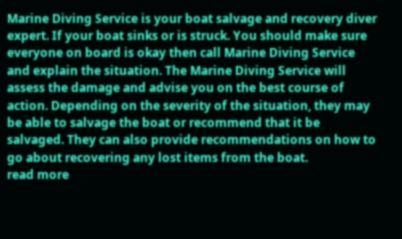Marine Diving Service is your boat salvage and recovery diver expert. If your boat sinks or is struck. You should make sure everyone on board is okay then call Marine Diving Service and explain the situation. The Marine Diving Service will assess the damage and advise you on the best course of action. Depending on the severity of the situation, they may be able to salvage the boat or recommend that it be salvaged. They can also provide recommendations on how to go about recovering any lost items from the boat.
read more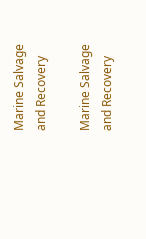Marine Salvage and Recovery

Marine Salvage and Recovery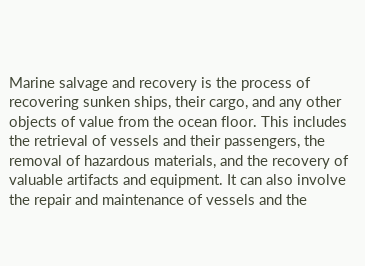Marine salvage and recovery is the process of recovering sunken ships, their cargo, and any other objects of value from the ocean floor. This includes the retrieval of vessels and their passengers, the removal of hazardous materials, and the recovery of valuable artifacts and equipment. It can also involve the repair and maintenance of vessels and the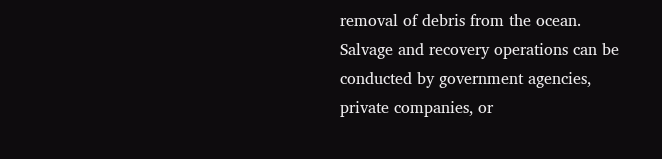removal of debris from the ocean. Salvage and recovery operations can be conducted by government agencies, private companies, or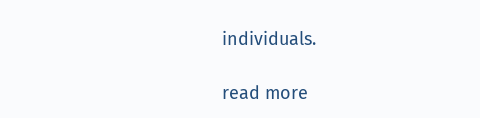individuals.

read more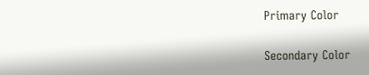Primary Color

Secondary Color